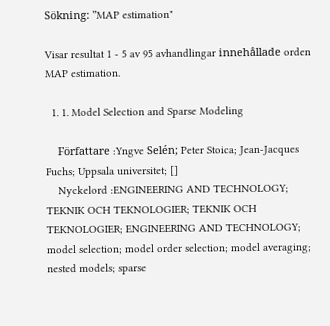Sökning: "MAP estimation"

Visar resultat 1 - 5 av 95 avhandlingar innehållade orden MAP estimation.

  1. 1. Model Selection and Sparse Modeling

    Författare :Yngve Selén; Peter Stoica; Jean-Jacques Fuchs; Uppsala universitet; []
    Nyckelord :ENGINEERING AND TECHNOLOGY; TEKNIK OCH TEKNOLOGIER; TEKNIK OCH TEKNOLOGIER; ENGINEERING AND TECHNOLOGY; model selection; model order selection; model averaging; nested models; sparse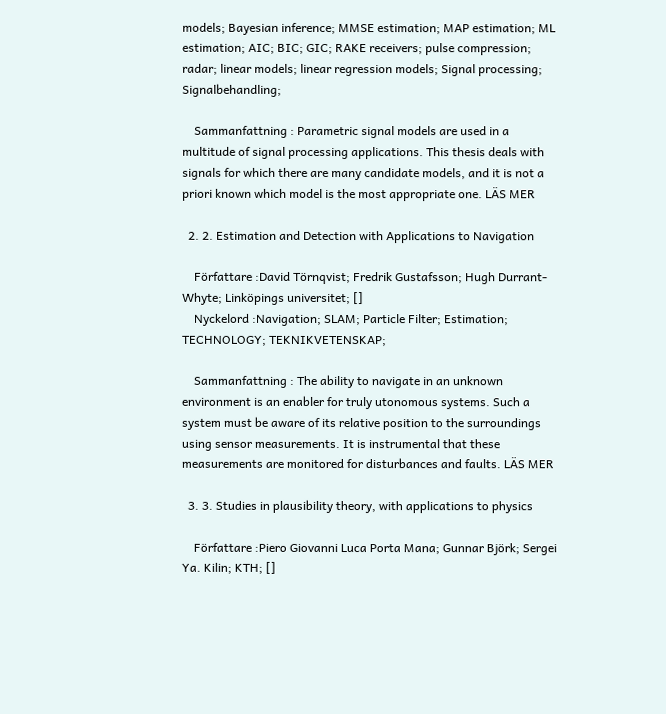models; Bayesian inference; MMSE estimation; MAP estimation; ML estimation; AIC; BIC; GIC; RAKE receivers; pulse compression; radar; linear models; linear regression models; Signal processing; Signalbehandling;

    Sammanfattning : Parametric signal models are used in a multitude of signal processing applications. This thesis deals with signals for which there are many candidate models, and it is not a priori known which model is the most appropriate one. LÄS MER

  2. 2. Estimation and Detection with Applications to Navigation

    Författare :David Törnqvist; Fredrik Gustafsson; Hugh Durrant-Whyte; Linköpings universitet; []
    Nyckelord :Navigation; SLAM; Particle Filter; Estimation; TECHNOLOGY; TEKNIKVETENSKAP;

    Sammanfattning : The ability to navigate in an unknown environment is an enabler for truly utonomous systems. Such a system must be aware of its relative position to the surroundings using sensor measurements. It is instrumental that these measurements are monitored for disturbances and faults. LÄS MER

  3. 3. Studies in plausibility theory, with applications to physics

    Författare :Piero Giovanni Luca Porta Mana; Gunnar Björk; Sergei Ya. Kilin; KTH; []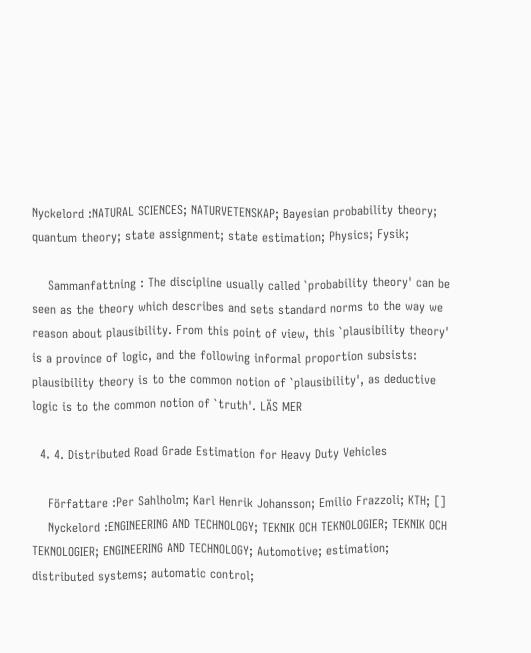Nyckelord :NATURAL SCIENCES; NATURVETENSKAP; Bayesian probability theory; quantum theory; state assignment; state estimation; Physics; Fysik;

    Sammanfattning : The discipline usually called `probability theory' can be seen as the theory which describes and sets standard norms to the way we reason about plausibility. From this point of view, this `plausibility theory' is a province of logic, and the following informal proportion subsists: plausibility theory is to the common notion of `plausibility', as deductive logic is to the common notion of `truth'. LÄS MER

  4. 4. Distributed Road Grade Estimation for Heavy Duty Vehicles

    Författare :Per Sahlholm; Karl Henrik Johansson; Emilio Frazzoli; KTH; []
    Nyckelord :ENGINEERING AND TECHNOLOGY; TEKNIK OCH TEKNOLOGIER; TEKNIK OCH TEKNOLOGIER; ENGINEERING AND TECHNOLOGY; Automotive; estimation; distributed systems; automatic control;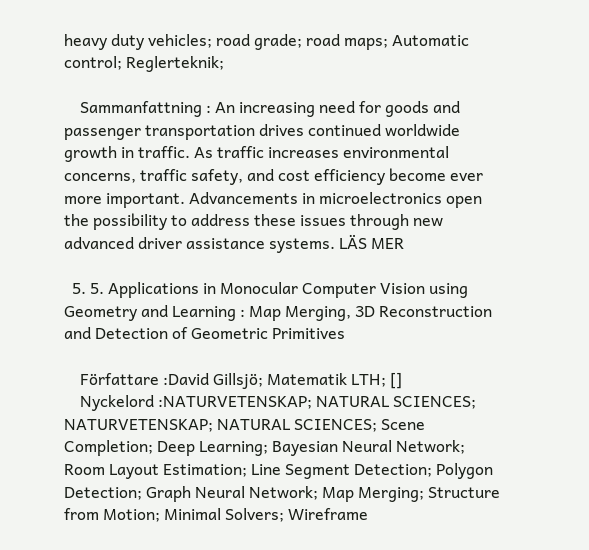heavy duty vehicles; road grade; road maps; Automatic control; Reglerteknik;

    Sammanfattning : An increasing need for goods and passenger transportation drives continued worldwide growth in traffic. As traffic increases environmental concerns, traffic safety, and cost efficiency become ever more important. Advancements in microelectronics open the possibility to address these issues through new advanced driver assistance systems. LÄS MER

  5. 5. Applications in Monocular Computer Vision using Geometry and Learning : Map Merging, 3D Reconstruction and Detection of Geometric Primitives

    Författare :David Gillsjö; Matematik LTH; []
    Nyckelord :NATURVETENSKAP; NATURAL SCIENCES; NATURVETENSKAP; NATURAL SCIENCES; Scene Completion; Deep Learning; Bayesian Neural Network; Room Layout Estimation; Line Segment Detection; Polygon Detection; Graph Neural Network; Map Merging; Structure from Motion; Minimal Solvers; Wireframe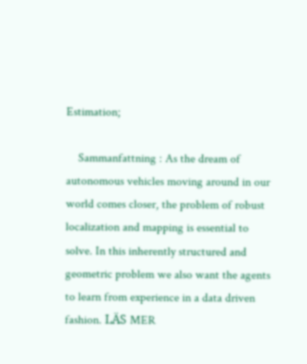Estimation;

    Sammanfattning : As the dream of autonomous vehicles moving around in our world comes closer, the problem of robust localization and mapping is essential to solve. In this inherently structured and geometric problem we also want the agents to learn from experience in a data driven fashion. LÄS MER